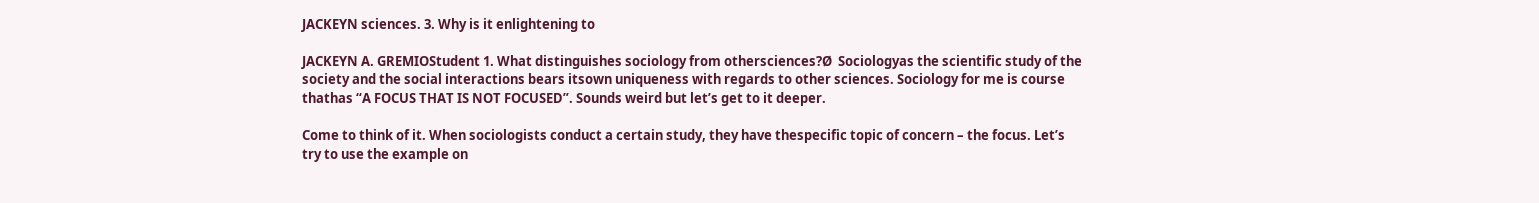JACKEYN sciences. 3. Why is it enlightening to

JACKEYN A. GREMIOStudent 1. What distinguishes sociology from othersciences?Ø  Sociologyas the scientific study of the society and the social interactions bears itsown uniqueness with regards to other sciences. Sociology for me is course thathas “A FOCUS THAT IS NOT FOCUSED”. Sounds weird but let’s get to it deeper.

Come to think of it. When sociologists conduct a certain study, they have thespecific topic of concern – the focus. Let’s try to use the example on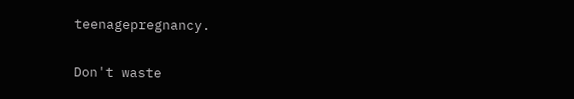teenagepregnancy.

Don't waste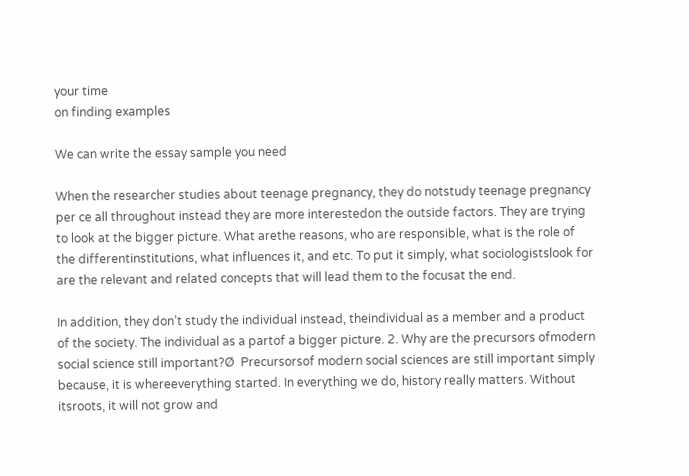your time
on finding examples

We can write the essay sample you need

When the researcher studies about teenage pregnancy, they do notstudy teenage pregnancy per ce all throughout instead they are more interestedon the outside factors. They are trying to look at the bigger picture. What arethe reasons, who are responsible, what is the role of the differentinstitutions, what influences it, and etc. To put it simply, what sociologistslook for are the relevant and related concepts that will lead them to the focusat the end.

In addition, they don’t study the individual instead, theindividual as a member and a product of the society. The individual as a partof a bigger picture. 2. Why are the precursors ofmodern social science still important?Ø  Precursorsof modern social sciences are still important simply because, it is whereeverything started. In everything we do, history really matters. Without itsroots, it will not grow and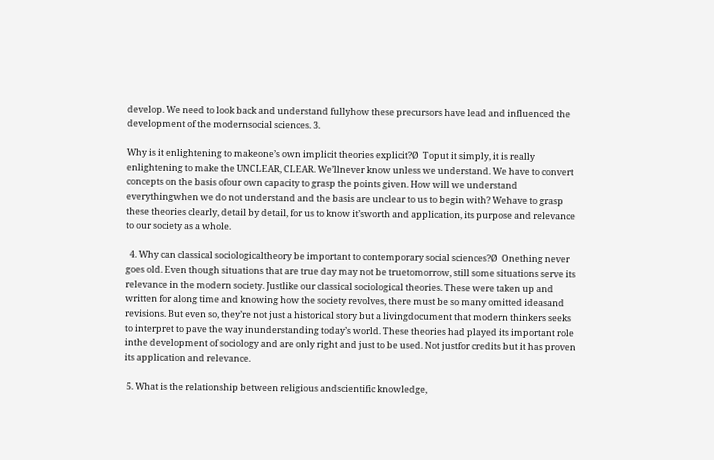develop. We need to look back and understand fullyhow these precursors have lead and influenced the development of the modernsocial sciences. 3.

Why is it enlightening to makeone’s own implicit theories explicit?Ø  Toput it simply, it is really enlightening to make the UNCLEAR, CLEAR. We’llnever know unless we understand. We have to convert concepts on the basis ofour own capacity to grasp the points given. How will we understand everythingwhen we do not understand and the basis are unclear to us to begin with? Wehave to grasp these theories clearly, detail by detail, for us to know it’sworth and application, its purpose and relevance to our society as a whole.

  4. Why can classical sociologicaltheory be important to contemporary social sciences?Ø  Onething never goes old. Even though situations that are true day may not be truetomorrow, still some situations serve its relevance in the modern society. Justlike our classical sociological theories. These were taken up and written for along time and knowing how the society revolves, there must be so many omitted ideasand revisions. But even so, they’re not just a historical story but a livingdocument that modern thinkers seeks to interpret to pave the way inunderstanding today’s world. These theories had played its important role inthe development of sociology and are only right and just to be used. Not justfor credits but it has proven its application and relevance.

 5. What is the relationship between religious andscientific knowledge,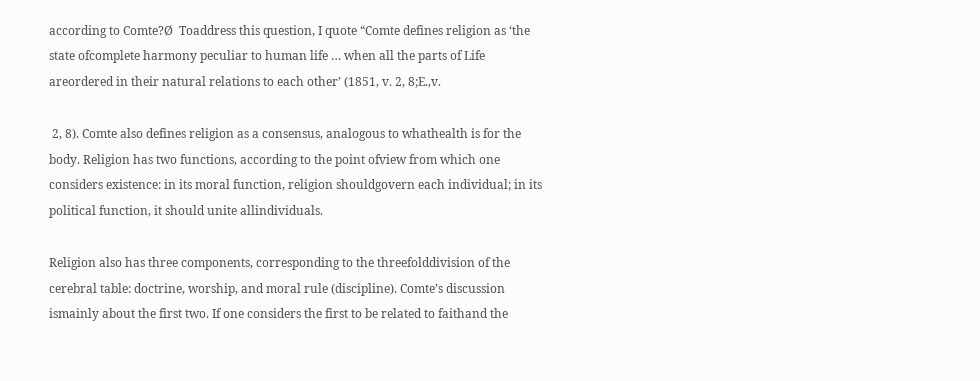according to Comte?Ø  Toaddress this question, I quote “Comte defines religion as ‘the state ofcomplete harmony peculiar to human life … when all the parts of Life areordered in their natural relations to each other’ (1851, v. 2, 8;E.,v.

 2, 8). Comte also defines religion as a consensus, analogous to whathealth is for the body. Religion has two functions, according to the point ofview from which one considers existence: in its moral function, religion shouldgovern each individual; in its political function, it should unite allindividuals.

Religion also has three components, corresponding to the threefolddivision of the cerebral table: doctrine, worship, and moral rule (discipline). Comte’s discussion ismainly about the first two. If one considers the first to be related to faithand the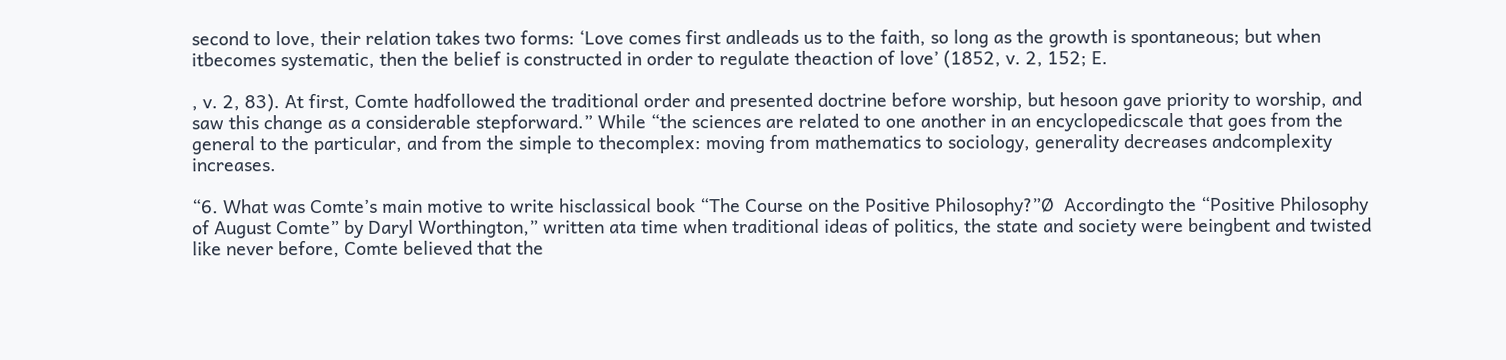second to love, their relation takes two forms: ‘Love comes first andleads us to the faith, so long as the growth is spontaneous; but when itbecomes systematic, then the belief is constructed in order to regulate theaction of love’ (1852, v. 2, 152; E.

, v. 2, 83). At first, Comte hadfollowed the traditional order and presented doctrine before worship, but hesoon gave priority to worship, and saw this change as a considerable stepforward.” While “the sciences are related to one another in an encyclopedicscale that goes from the general to the particular, and from the simple to thecomplex: moving from mathematics to sociology, generality decreases andcomplexity increases.

“6. What was Comte’s main motive to write hisclassical book “The Course on the Positive Philosophy?”Ø  Accordingto the “Positive Philosophy of August Comte” by Daryl Worthington,” written ata time when traditional ideas of politics, the state and society were beingbent and twisted like never before, Comte believed that the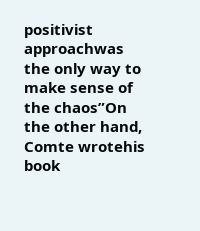positivist approachwas the only way to make sense of the chaos”On the other hand, Comte wrotehis book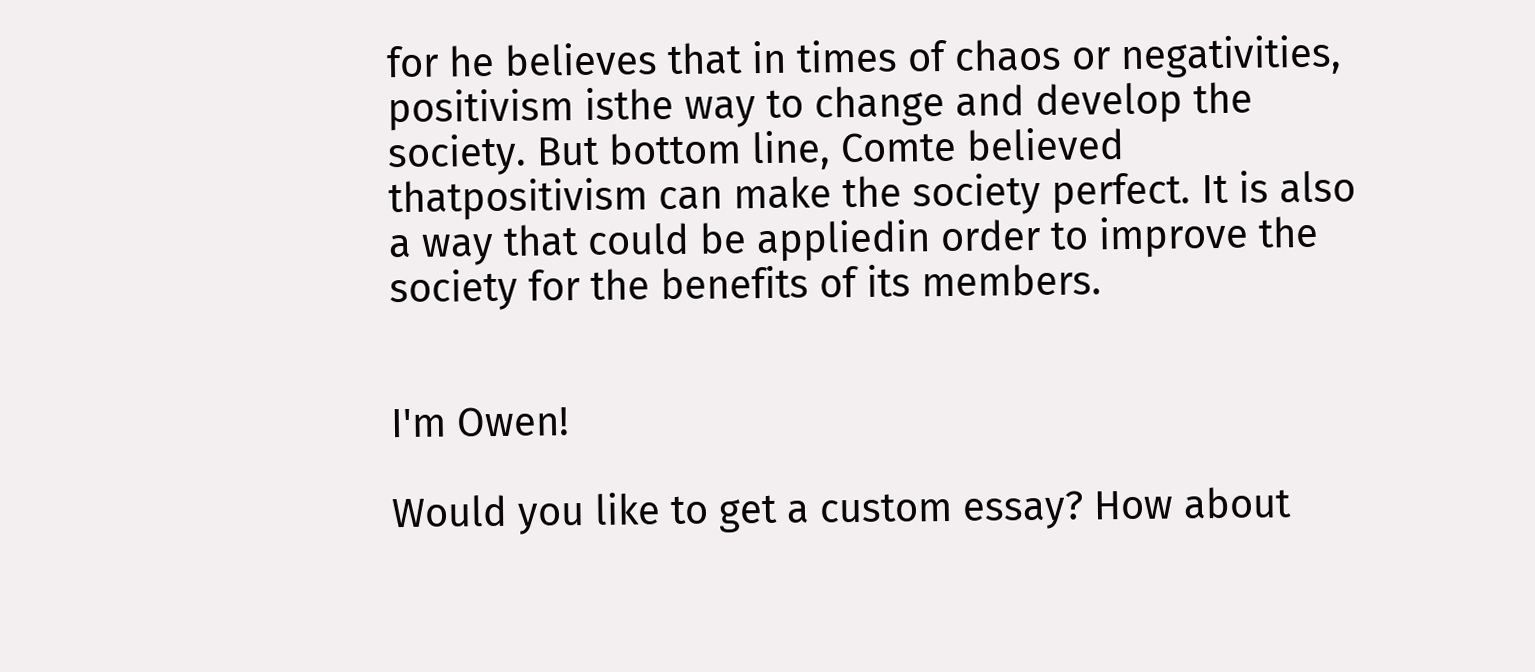for he believes that in times of chaos or negativities, positivism isthe way to change and develop the society. But bottom line, Comte believed thatpositivism can make the society perfect. It is also a way that could be appliedin order to improve the society for the benefits of its members.


I'm Owen!

Would you like to get a custom essay? How about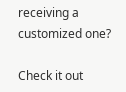receiving a customized one?

Check it out